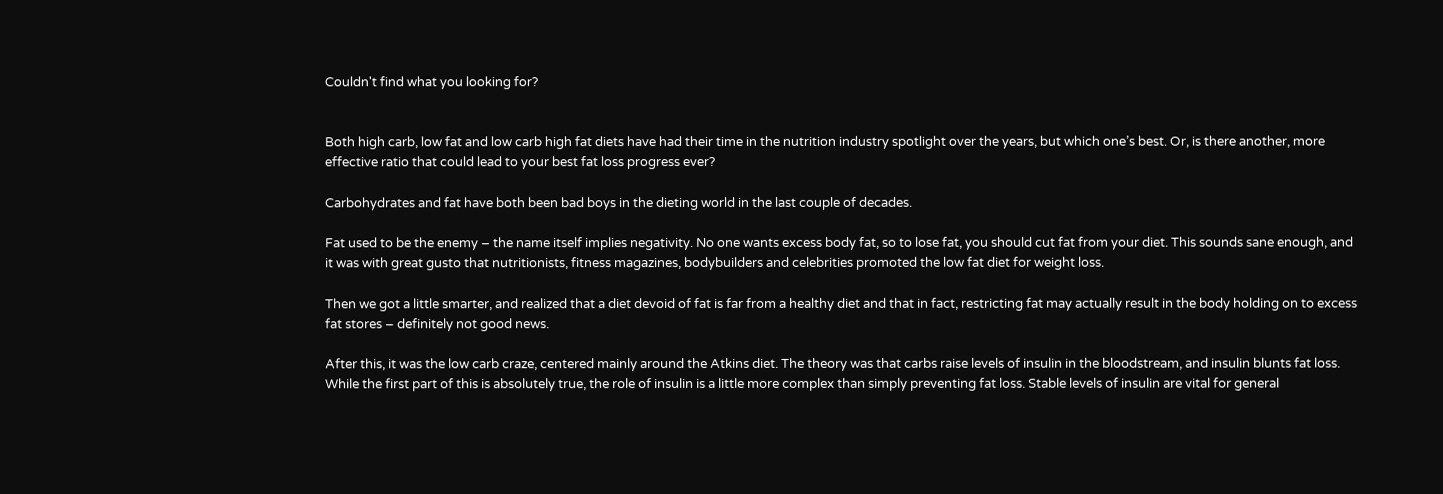Couldn't find what you looking for?


Both high carb, low fat and low carb high fat diets have had their time in the nutrition industry spotlight over the years, but which one’s best. Or, is there another, more effective ratio that could lead to your best fat loss progress ever?

Carbohydrates and fat have both been bad boys in the dieting world in the last couple of decades.

Fat used to be the enemy – the name itself implies negativity. No one wants excess body fat, so to lose fat, you should cut fat from your diet. This sounds sane enough, and it was with great gusto that nutritionists, fitness magazines, bodybuilders and celebrities promoted the low fat diet for weight loss.

Then we got a little smarter, and realized that a diet devoid of fat is far from a healthy diet and that in fact, restricting fat may actually result in the body holding on to excess fat stores – definitely not good news.

After this, it was the low carb craze, centered mainly around the Atkins diet. The theory was that carbs raise levels of insulin in the bloodstream, and insulin blunts fat loss. While the first part of this is absolutely true, the role of insulin is a little more complex than simply preventing fat loss. Stable levels of insulin are vital for general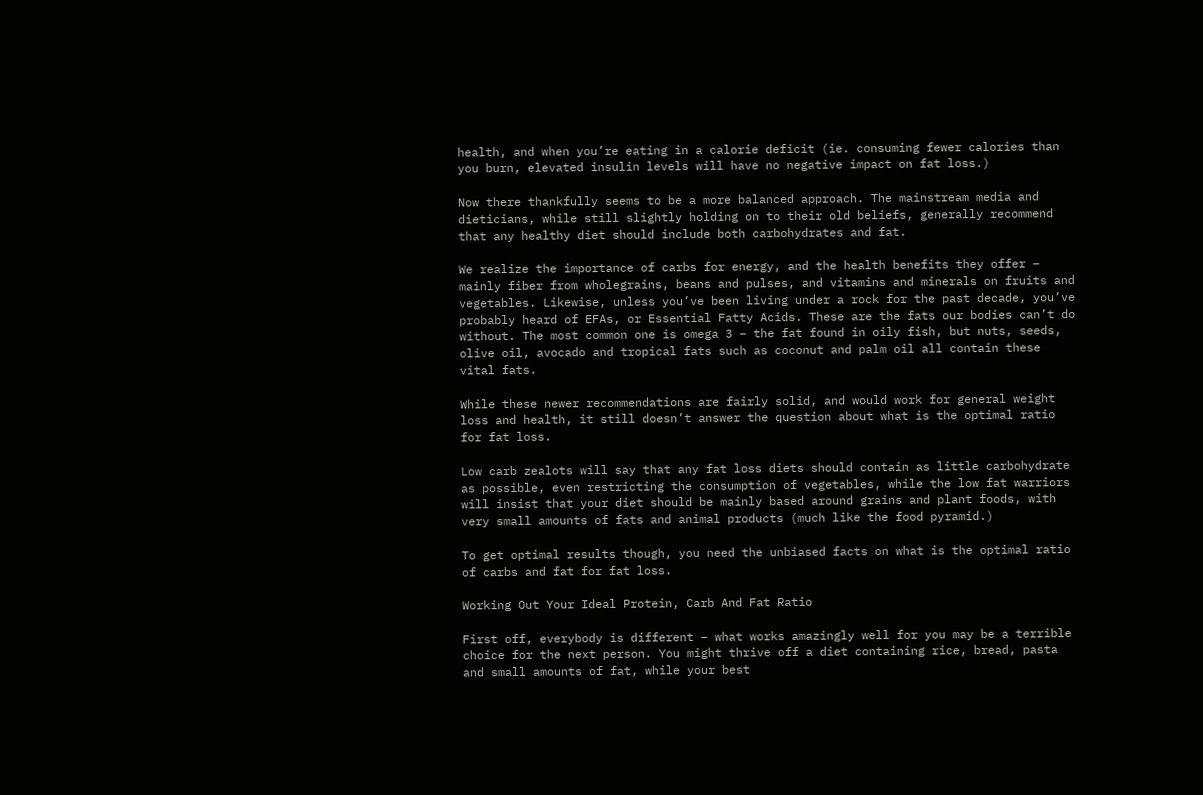health, and when you’re eating in a calorie deficit (ie. consuming fewer calories than you burn, elevated insulin levels will have no negative impact on fat loss.)

Now there thankfully seems to be a more balanced approach. The mainstream media and dieticians, while still slightly holding on to their old beliefs, generally recommend that any healthy diet should include both carbohydrates and fat.

We realize the importance of carbs for energy, and the health benefits they offer – mainly fiber from wholegrains, beans and pulses, and vitamins and minerals on fruits and vegetables. Likewise, unless you’ve been living under a rock for the past decade, you’ve probably heard of EFAs, or Essential Fatty Acids. These are the fats our bodies can’t do without. The most common one is omega 3 – the fat found in oily fish, but nuts, seeds, olive oil, avocado and tropical fats such as coconut and palm oil all contain these vital fats.

While these newer recommendations are fairly solid, and would work for general weight loss and health, it still doesn’t answer the question about what is the optimal ratio for fat loss.

Low carb zealots will say that any fat loss diets should contain as little carbohydrate as possible, even restricting the consumption of vegetables, while the low fat warriors will insist that your diet should be mainly based around grains and plant foods, with very small amounts of fats and animal products (much like the food pyramid.)

To get optimal results though, you need the unbiased facts on what is the optimal ratio of carbs and fat for fat loss.

Working Out Your Ideal Protein, Carb And Fat Ratio

First off, everybody is different – what works amazingly well for you may be a terrible choice for the next person. You might thrive off a diet containing rice, bread, pasta and small amounts of fat, while your best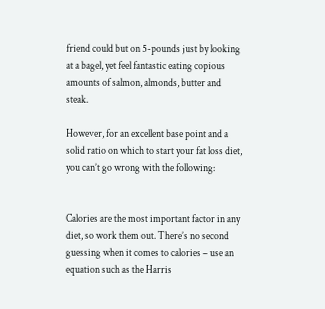friend could but on 5-pounds just by looking at a bagel, yet feel fantastic eating copious amounts of salmon, almonds, butter and steak.

However, for an excellent base point and a solid ratio on which to start your fat loss diet, you can’t go wrong with the following:


Calories are the most important factor in any diet, so work them out. There’s no second guessing when it comes to calories – use an equation such as the Harris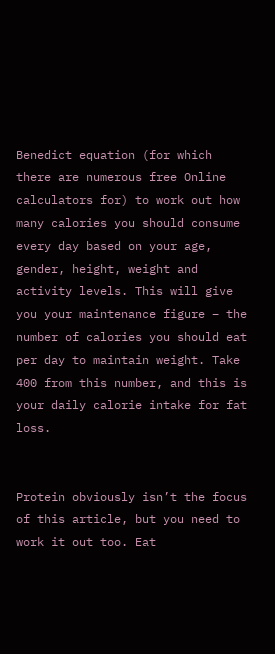Benedict equation (for which there are numerous free Online calculators for) to work out how many calories you should consume every day based on your age, gender, height, weight and activity levels. This will give you your maintenance figure – the number of calories you should eat per day to maintain weight. Take 400 from this number, and this is your daily calorie intake for fat loss.


Protein obviously isn’t the focus of this article, but you need to work it out too. Eat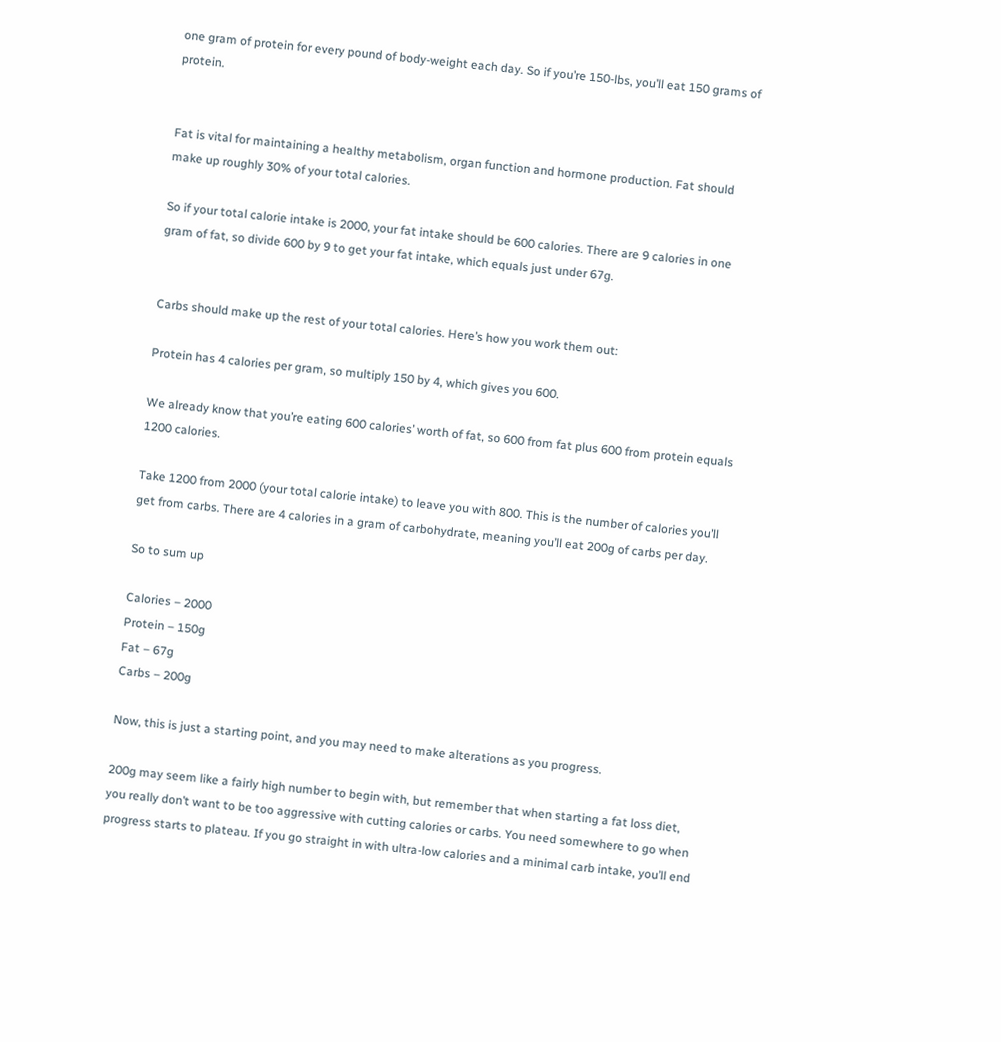one gram of protein for every pound of body-weight each day. So if you’re 150-lbs, you’ll eat 150 grams of protein.


Fat is vital for maintaining a healthy metabolism, organ function and hormone production. Fat should make up roughly 30% of your total calories.

So if your total calorie intake is 2000, your fat intake should be 600 calories. There are 9 calories in one gram of fat, so divide 600 by 9 to get your fat intake, which equals just under 67g.


Carbs should make up the rest of your total calories. Here’s how you work them out:

Protein has 4 calories per gram, so multiply 150 by 4, which gives you 600.

We already know that you’re eating 600 calories’ worth of fat, so 600 from fat plus 600 from protein equals 1200 calories.

Take 1200 from 2000 (your total calorie intake) to leave you with 800. This is the number of calories you’ll get from carbs. There are 4 calories in a gram of carbohydrate, meaning you’ll eat 200g of carbs per day.

So to sum up

Calories – 2000
Protein – 150g
Fat – 67g
Carbs – 200g

Now, this is just a starting point, and you may need to make alterations as you progress.

200g may seem like a fairly high number to begin with, but remember that when starting a fat loss diet, you really don’t want to be too aggressive with cutting calories or carbs. You need somewhere to go when progress starts to plateau. If you go straight in with ultra-low calories and a minimal carb intake, you’ll end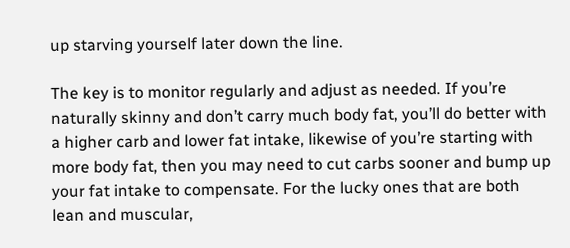up starving yourself later down the line.

The key is to monitor regularly and adjust as needed. If you’re naturally skinny and don’t carry much body fat, you’ll do better with a higher carb and lower fat intake, likewise of you’re starting with more body fat, then you may need to cut carbs sooner and bump up your fat intake to compensate. For the lucky ones that are both lean and muscular,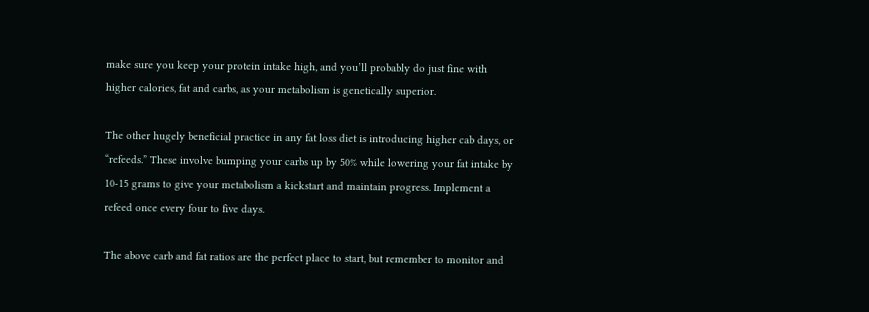make sure you keep your protein intake high, and you’ll probably do just fine with higher calories, fat and carbs, as your metabolism is genetically superior.

The other hugely beneficial practice in any fat loss diet is introducing higher cab days, or “refeeds.” These involve bumping your carbs up by 50% while lowering your fat intake by 10-15 grams to give your metabolism a kickstart and maintain progress. Implement a refeed once every four to five days.

The above carb and fat ratios are the perfect place to start, but remember to monitor and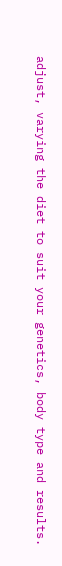adjust, varying the diet to suit your genetics, body type and results.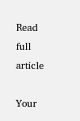Read full article

Your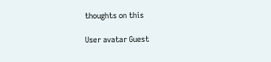thoughts on this

User avatar Guest